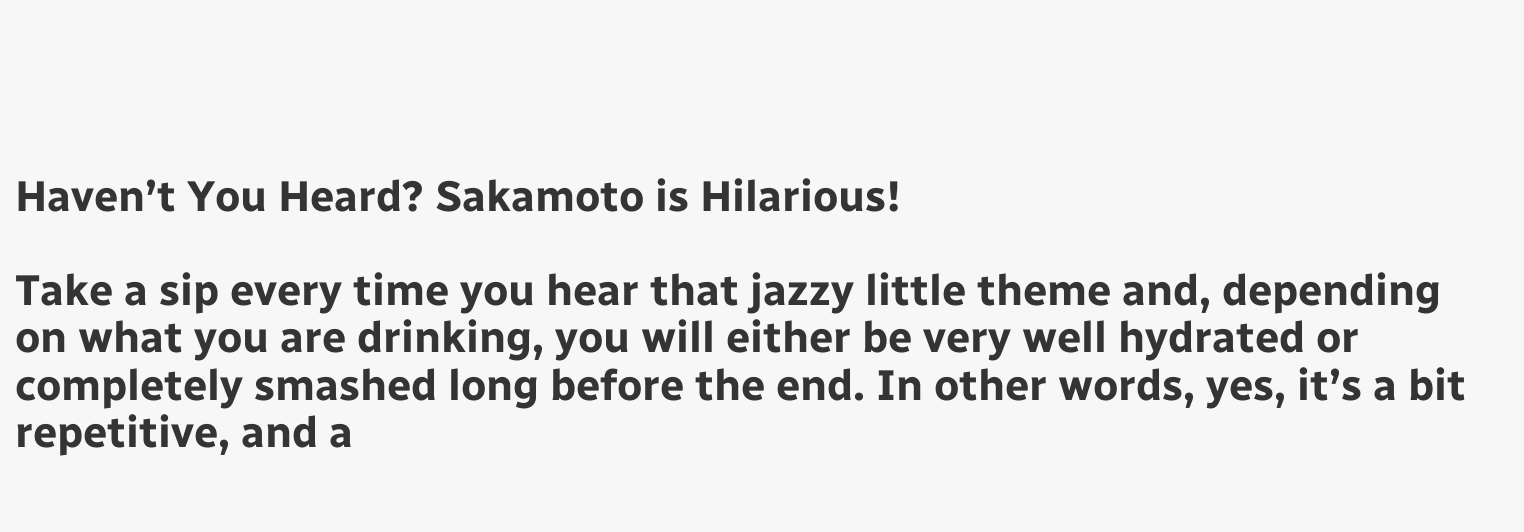Haven’t You Heard? Sakamoto is Hilarious!

Take a sip every time you hear that jazzy little theme and, depending on what you are drinking, you will either be very well hydrated or completely smashed long before the end. In other words, yes, it’s a bit repetitive, and a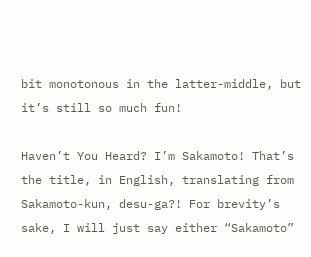bit monotonous in the latter-middle, but it’s still so much fun!

Haven’t You Heard? I’m Sakamoto! That’s the title, in English, translating from Sakamoto-kun, desu-ga?! For brevity’s sake, I will just say either “Sakamoto”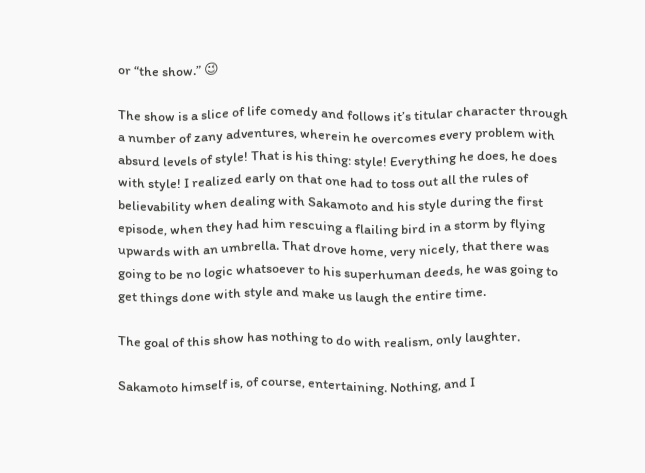or “the show.” 😉

The show is a slice of life comedy and follows it’s titular character through a number of zany adventures, wherein he overcomes every problem with absurd levels of style! That is his thing: style! Everything he does, he does with style! I realized early on that one had to toss out all the rules of believability when dealing with Sakamoto and his style during the first episode, when they had him rescuing a flailing bird in a storm by flying upwards with an umbrella. That drove home, very nicely, that there was going to be no logic whatsoever to his superhuman deeds, he was going to get things done with style and make us laugh the entire time.

The goal of this show has nothing to do with realism, only laughter.

Sakamoto himself is, of course, entertaining. Nothing, and I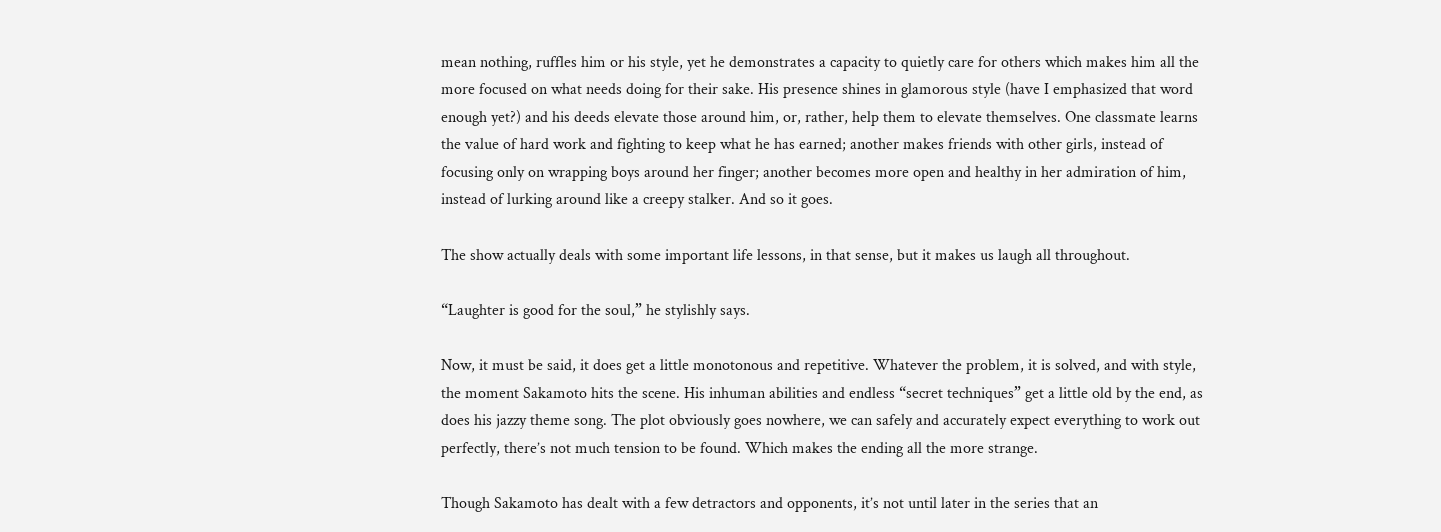mean nothing, ruffles him or his style, yet he demonstrates a capacity to quietly care for others which makes him all the more focused on what needs doing for their sake. His presence shines in glamorous style (have I emphasized that word enough yet?) and his deeds elevate those around him, or, rather, help them to elevate themselves. One classmate learns the value of hard work and fighting to keep what he has earned; another makes friends with other girls, instead of focusing only on wrapping boys around her finger; another becomes more open and healthy in her admiration of him, instead of lurking around like a creepy stalker. And so it goes.

The show actually deals with some important life lessons, in that sense, but it makes us laugh all throughout.

“Laughter is good for the soul,” he stylishly says.

Now, it must be said, it does get a little monotonous and repetitive. Whatever the problem, it is solved, and with style, the moment Sakamoto hits the scene. His inhuman abilities and endless “secret techniques” get a little old by the end, as does his jazzy theme song. The plot obviously goes nowhere, we can safely and accurately expect everything to work out perfectly, there’s not much tension to be found. Which makes the ending all the more strange.

Though Sakamoto has dealt with a few detractors and opponents, it’s not until later in the series that an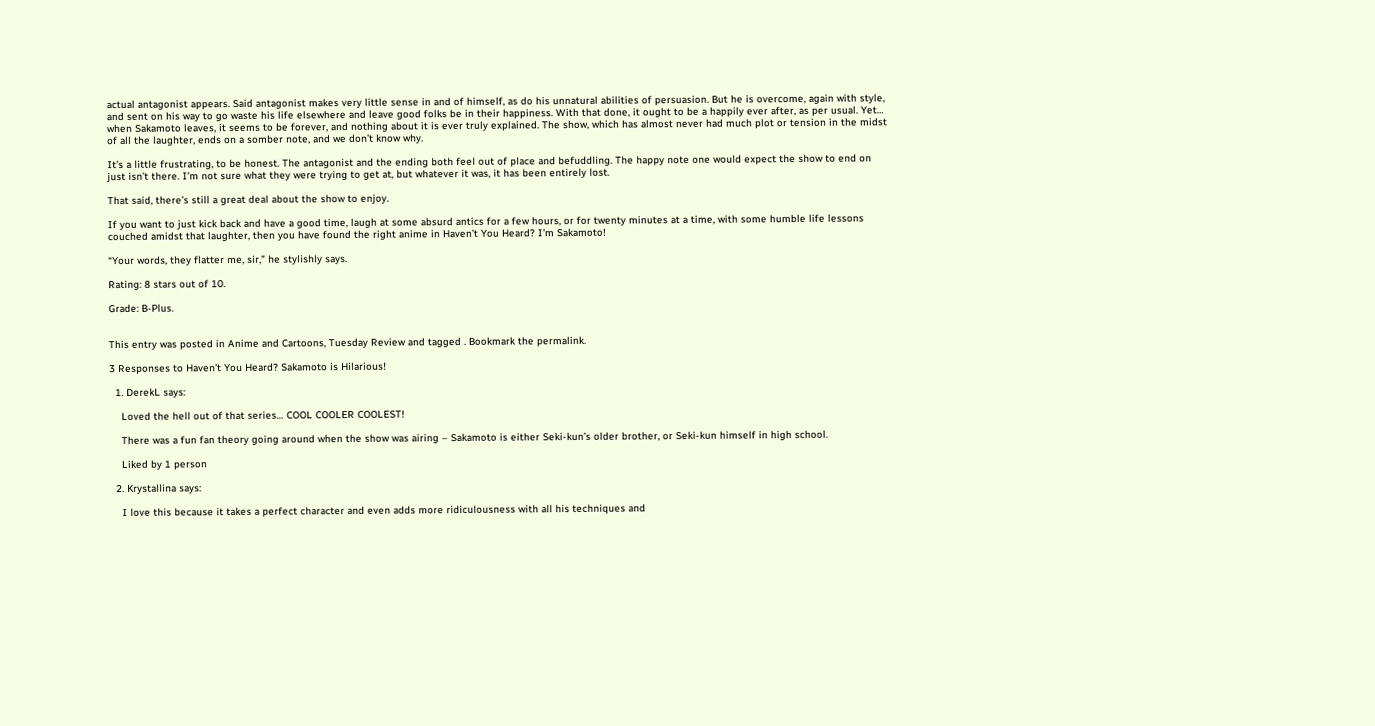actual antagonist appears. Said antagonist makes very little sense in and of himself, as do his unnatural abilities of persuasion. But he is overcome, again with style, and sent on his way to go waste his life elsewhere and leave good folks be in their happiness. With that done, it ought to be a happily ever after, as per usual. Yet… when Sakamoto leaves, it seems to be forever, and nothing about it is ever truly explained. The show, which has almost never had much plot or tension in the midst of all the laughter, ends on a somber note, and we don’t know why.

It’s a little frustrating, to be honest. The antagonist and the ending both feel out of place and befuddling. The happy note one would expect the show to end on just isn’t there. I’m not sure what they were trying to get at, but whatever it was, it has been entirely lost.

That said, there’s still a great deal about the show to enjoy.

If you want to just kick back and have a good time, laugh at some absurd antics for a few hours, or for twenty minutes at a time, with some humble life lessons couched amidst that laughter, then you have found the right anime in Haven’t You Heard? I’m Sakamoto!

“Your words, they flatter me, sir,” he stylishly says.

Rating: 8 stars out of 10.

Grade: B-Plus.


This entry was posted in Anime and Cartoons, Tuesday Review and tagged . Bookmark the permalink.

3 Responses to Haven’t You Heard? Sakamoto is Hilarious!

  1. DerekL says:

    Loved the hell out of that series… COOL COOLER COOLEST!

    There was a fun fan theory going around when the show was airing – Sakamoto is either Seki-kun’s older brother, or Seki-kun himself in high school.

    Liked by 1 person

  2. Krystallina says:

    I love this because it takes a perfect character and even adds more ridiculousness with all his techniques and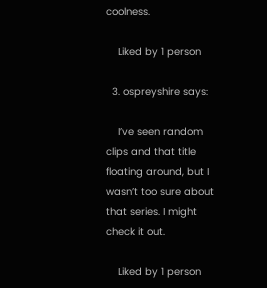coolness.

    Liked by 1 person

  3. ospreyshire says:

    I’ve seen random clips and that title floating around, but I wasn’t too sure about that series. I might check it out.

    Liked by 1 person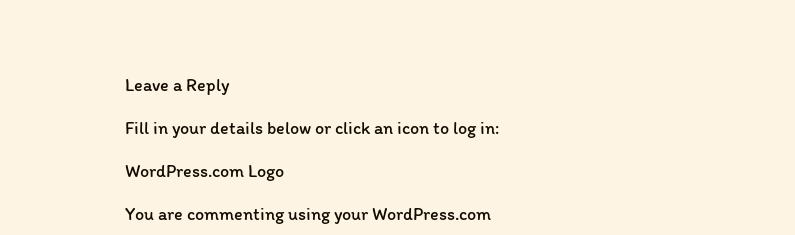Leave a Reply

Fill in your details below or click an icon to log in:

WordPress.com Logo

You are commenting using your WordPress.com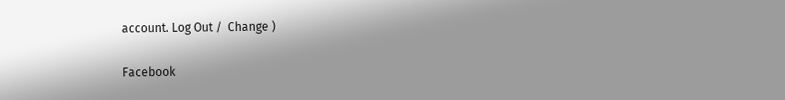account. Log Out /  Change )

Facebook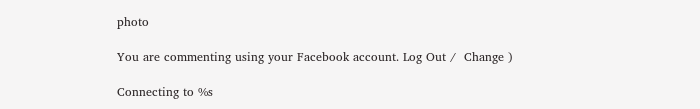photo

You are commenting using your Facebook account. Log Out /  Change )

Connecting to %s